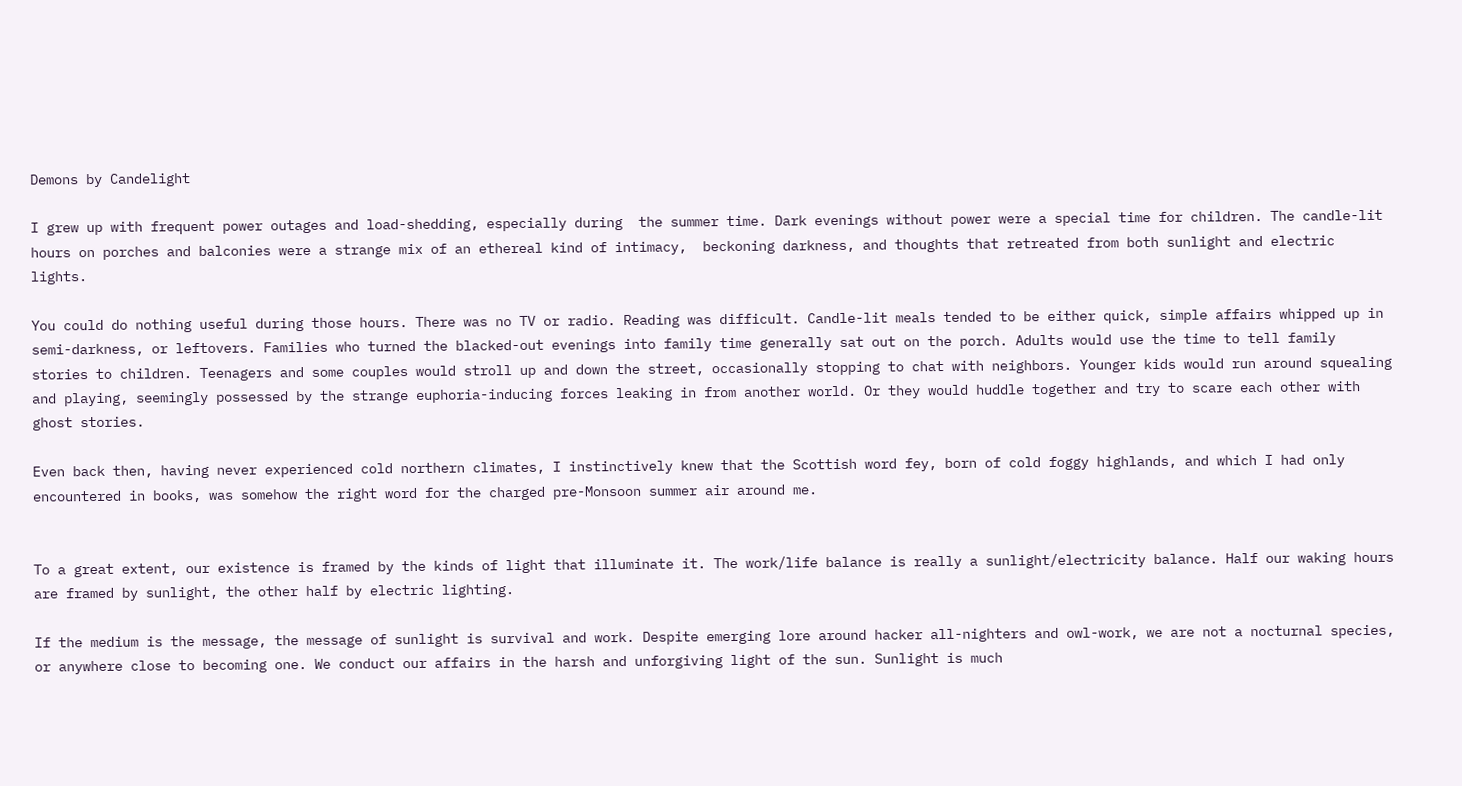Demons by Candelight

I grew up with frequent power outages and load-shedding, especially during  the summer time. Dark evenings without power were a special time for children. The candle-lit hours on porches and balconies were a strange mix of an ethereal kind of intimacy,  beckoning darkness, and thoughts that retreated from both sunlight and electric lights.

You could do nothing useful during those hours. There was no TV or radio. Reading was difficult. Candle-lit meals tended to be either quick, simple affairs whipped up in semi-darkness, or leftovers. Families who turned the blacked-out evenings into family time generally sat out on the porch. Adults would use the time to tell family stories to children. Teenagers and some couples would stroll up and down the street, occasionally stopping to chat with neighbors. Younger kids would run around squealing and playing, seemingly possessed by the strange euphoria-inducing forces leaking in from another world. Or they would huddle together and try to scare each other with ghost stories.

Even back then, having never experienced cold northern climates, I instinctively knew that the Scottish word fey, born of cold foggy highlands, and which I had only encountered in books, was somehow the right word for the charged pre-Monsoon summer air around me.


To a great extent, our existence is framed by the kinds of light that illuminate it. The work/life balance is really a sunlight/electricity balance. Half our waking hours are framed by sunlight, the other half by electric lighting.

If the medium is the message, the message of sunlight is survival and work. Despite emerging lore around hacker all-nighters and owl-work, we are not a nocturnal species, or anywhere close to becoming one. We conduct our affairs in the harsh and unforgiving light of the sun. Sunlight is much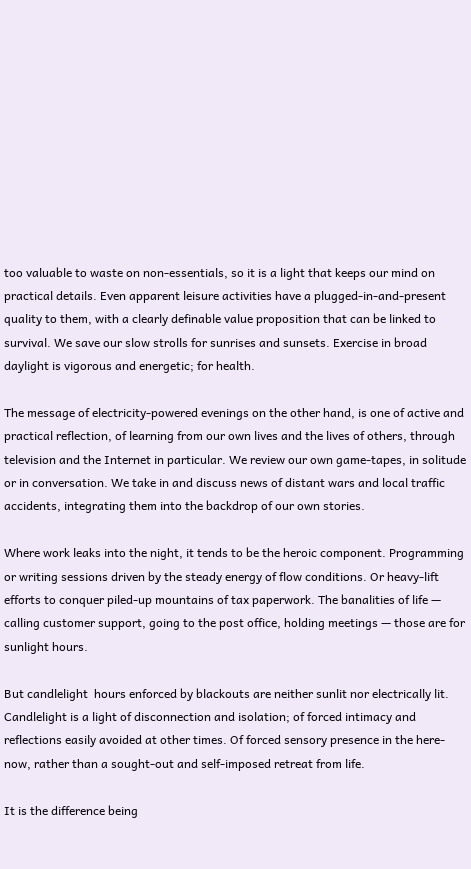too valuable to waste on non-essentials, so it is a light that keeps our mind on practical details. Even apparent leisure activities have a plugged-in-and-present quality to them, with a clearly definable value proposition that can be linked to survival. We save our slow strolls for sunrises and sunsets. Exercise in broad daylight is vigorous and energetic; for health.

The message of electricity-powered evenings on the other hand, is one of active and practical reflection, of learning from our own lives and the lives of others, through television and the Internet in particular. We review our own game-tapes, in solitude or in conversation. We take in and discuss news of distant wars and local traffic accidents, integrating them into the backdrop of our own stories.

Where work leaks into the night, it tends to be the heroic component. Programming or writing sessions driven by the steady energy of flow conditions. Or heavy-lift efforts to conquer piled-up mountains of tax paperwork. The banalities of life — calling customer support, going to the post office, holding meetings — those are for sunlight hours.

But candlelight  hours enforced by blackouts are neither sunlit nor electrically lit. Candlelight is a light of disconnection and isolation; of forced intimacy and reflections easily avoided at other times. Of forced sensory presence in the here-now, rather than a sought-out and self-imposed retreat from life.

It is the difference being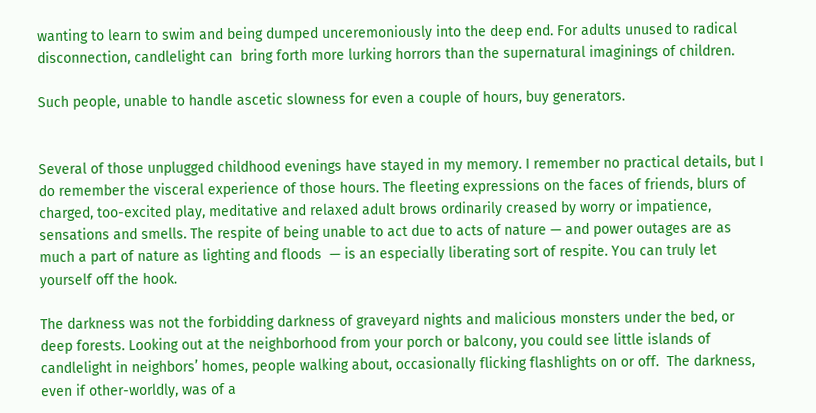wanting to learn to swim and being dumped unceremoniously into the deep end. For adults unused to radical disconnection, candlelight can  bring forth more lurking horrors than the supernatural imaginings of children.

Such people, unable to handle ascetic slowness for even a couple of hours, buy generators.


Several of those unplugged childhood evenings have stayed in my memory. I remember no practical details, but I do remember the visceral experience of those hours. The fleeting expressions on the faces of friends, blurs of charged, too-excited play, meditative and relaxed adult brows ordinarily creased by worry or impatience, sensations and smells. The respite of being unable to act due to acts of nature — and power outages are as much a part of nature as lighting and floods  — is an especially liberating sort of respite. You can truly let yourself off the hook.

The darkness was not the forbidding darkness of graveyard nights and malicious monsters under the bed, or deep forests. Looking out at the neighborhood from your porch or balcony, you could see little islands of candlelight in neighbors’ homes, people walking about, occasionally flicking flashlights on or off.  The darkness, even if other-worldly, was of a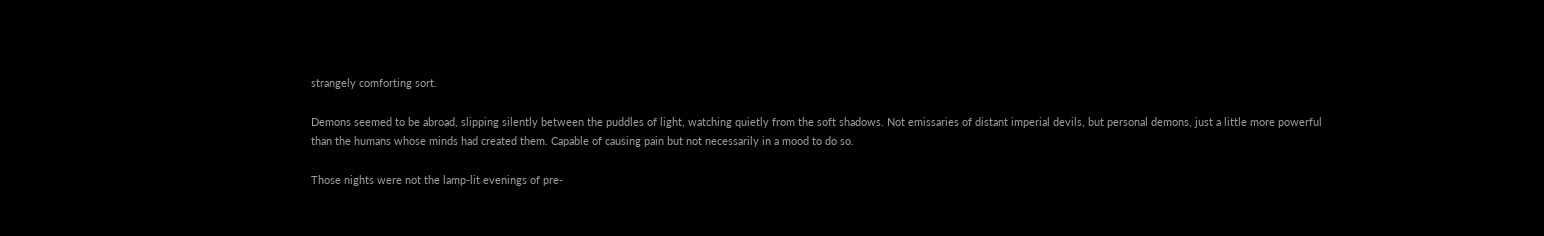strangely comforting sort.

Demons seemed to be abroad, slipping silently between the puddles of light, watching quietly from the soft shadows. Not emissaries of distant imperial devils, but personal demons, just a little more powerful than the humans whose minds had created them. Capable of causing pain but not necessarily in a mood to do so.

Those nights were not the lamp-lit evenings of pre-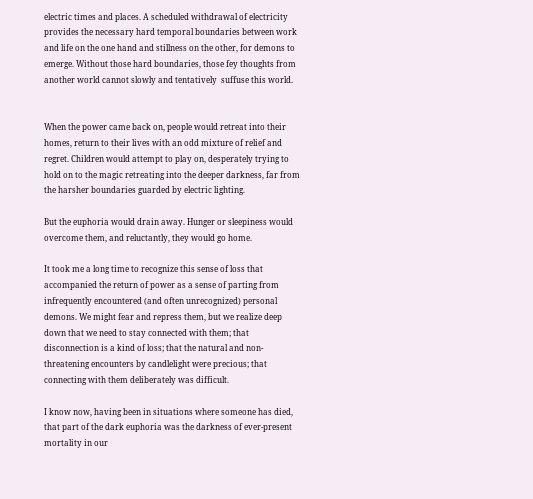electric times and places. A scheduled withdrawal of electricity provides the necessary hard temporal boundaries between work and life on the one hand and stillness on the other, for demons to emerge. Without those hard boundaries, those fey thoughts from another world cannot slowly and tentatively  suffuse this world.


When the power came back on, people would retreat into their homes, return to their lives with an odd mixture of relief and regret. Children would attempt to play on, desperately trying to hold on to the magic retreating into the deeper darkness, far from the harsher boundaries guarded by electric lighting.

But the euphoria would drain away. Hunger or sleepiness would overcome them, and reluctantly, they would go home.

It took me a long time to recognize this sense of loss that accompanied the return of power as a sense of parting from infrequently encountered (and often unrecognized) personal demons. We might fear and repress them, but we realize deep down that we need to stay connected with them; that disconnection is a kind of loss; that the natural and non-threatening encounters by candlelight were precious; that connecting with them deliberately was difficult.

I know now, having been in situations where someone has died, that part of the dark euphoria was the darkness of ever-present mortality in our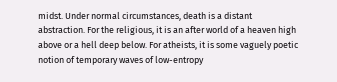midst. Under normal circumstances, death is a distant abstraction. For the religious, it is an after world of a heaven high above or a hell deep below. For atheists, it is some vaguely poetic notion of temporary waves of low-entropy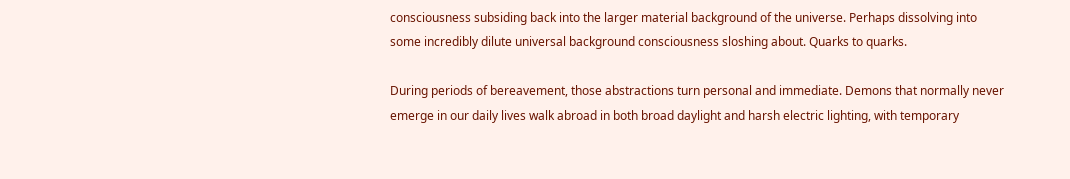consciousness subsiding back into the larger material background of the universe. Perhaps dissolving into some incredibly dilute universal background consciousness sloshing about. Quarks to quarks.

During periods of bereavement, those abstractions turn personal and immediate. Demons that normally never emerge in our daily lives walk abroad in both broad daylight and harsh electric lighting, with temporary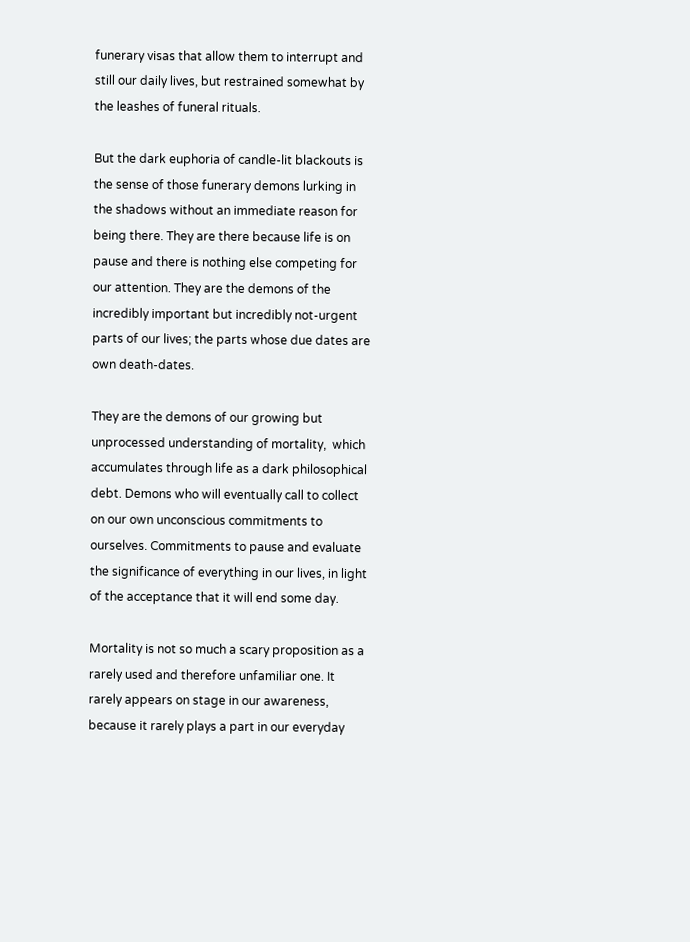funerary visas that allow them to interrupt and still our daily lives, but restrained somewhat by the leashes of funeral rituals.

But the dark euphoria of candle-lit blackouts is the sense of those funerary demons lurking in the shadows without an immediate reason for being there. They are there because life is on pause and there is nothing else competing for our attention. They are the demons of the incredibly important but incredibly not-urgent parts of our lives; the parts whose due dates are own death-dates.

They are the demons of our growing but unprocessed understanding of mortality,  which accumulates through life as a dark philosophical debt. Demons who will eventually call to collect on our own unconscious commitments to ourselves. Commitments to pause and evaluate the significance of everything in our lives, in light of the acceptance that it will end some day.

Mortality is not so much a scary proposition as a rarely used and therefore unfamiliar one. It rarely appears on stage in our awareness, because it rarely plays a part in our everyday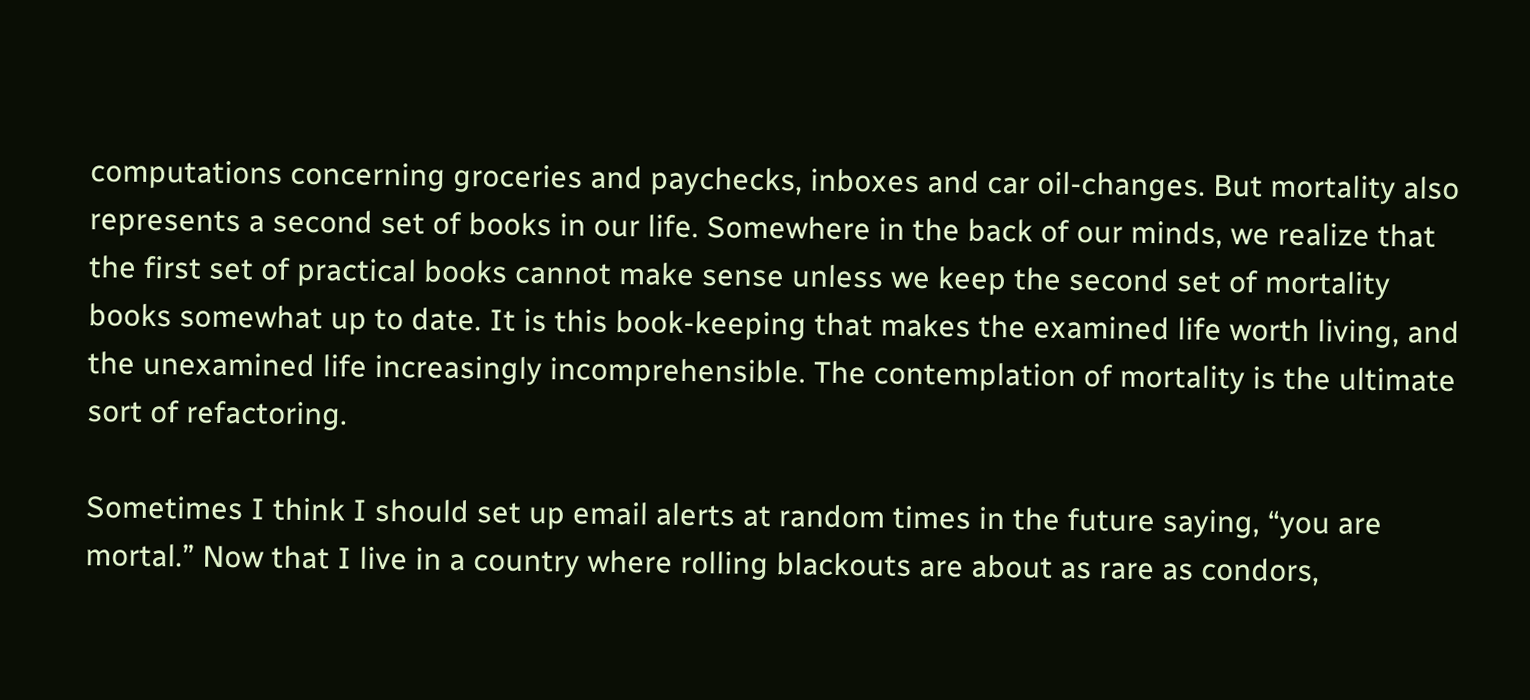computations concerning groceries and paychecks, inboxes and car oil-changes. But mortality also represents a second set of books in our life. Somewhere in the back of our minds, we realize that the first set of practical books cannot make sense unless we keep the second set of mortality books somewhat up to date. It is this book-keeping that makes the examined life worth living, and the unexamined life increasingly incomprehensible. The contemplation of mortality is the ultimate sort of refactoring.

Sometimes I think I should set up email alerts at random times in the future saying, “you are mortal.” Now that I live in a country where rolling blackouts are about as rare as condors,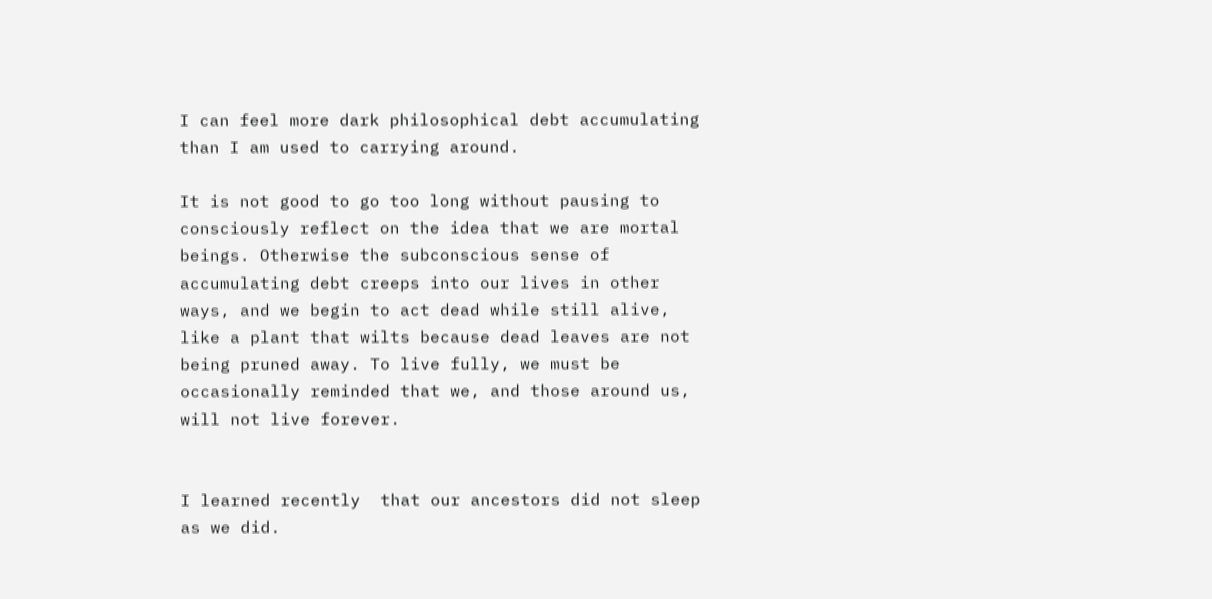I can feel more dark philosophical debt accumulating than I am used to carrying around.

It is not good to go too long without pausing to consciously reflect on the idea that we are mortal beings. Otherwise the subconscious sense of accumulating debt creeps into our lives in other ways, and we begin to act dead while still alive, like a plant that wilts because dead leaves are not being pruned away. To live fully, we must be occasionally reminded that we, and those around us, will not live forever.


I learned recently  that our ancestors did not sleep as we did.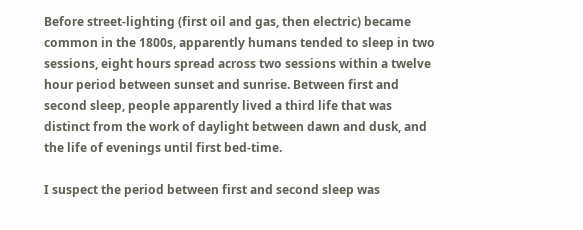Before street-lighting (first oil and gas, then electric) became common in the 1800s, apparently humans tended to sleep in two sessions, eight hours spread across two sessions within a twelve hour period between sunset and sunrise. Between first and second sleep, people apparently lived a third life that was distinct from the work of daylight between dawn and dusk, and the life of evenings until first bed-time.

I suspect the period between first and second sleep was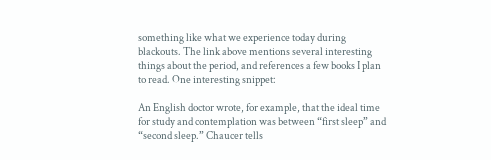something like what we experience today during blackouts. The link above mentions several interesting things about the period, and references a few books I plan to read. One interesting snippet:

An English doctor wrote, for example, that the ideal time for study and contemplation was between “first sleep” and “second sleep.” Chaucer tells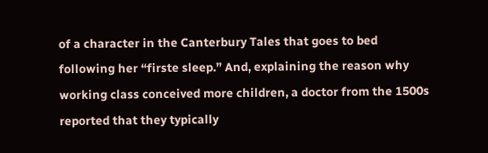of a character in the Canterbury Tales that goes to bed following her “firste sleep.” And, explaining the reason why working class conceived more children, a doctor from the 1500s reported that they typically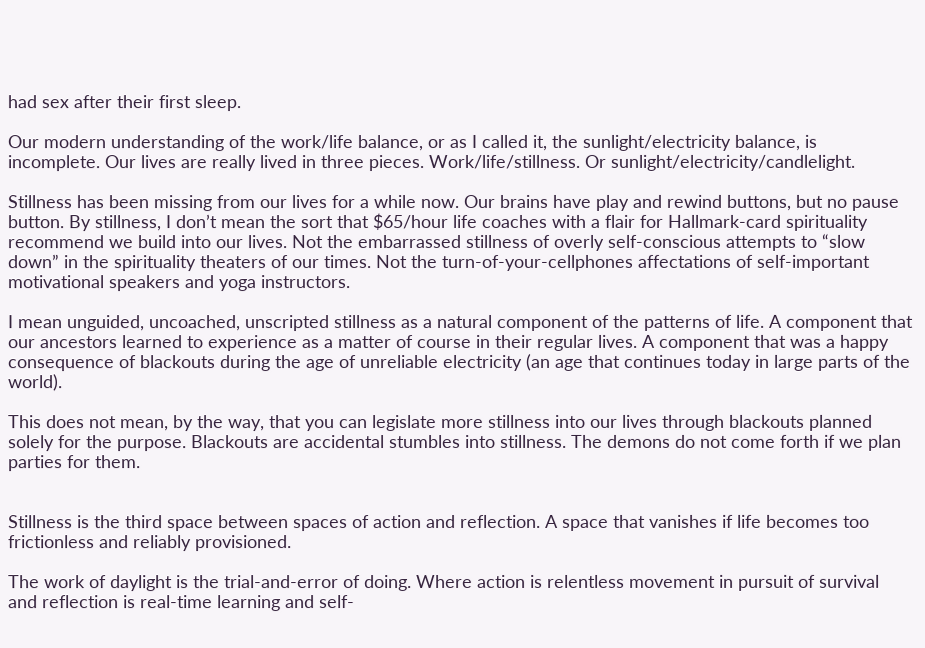had sex after their first sleep.

Our modern understanding of the work/life balance, or as I called it, the sunlight/electricity balance, is incomplete. Our lives are really lived in three pieces. Work/life/stillness. Or sunlight/electricity/candlelight.

Stillness has been missing from our lives for a while now. Our brains have play and rewind buttons, but no pause button. By stillness, I don’t mean the sort that $65/hour life coaches with a flair for Hallmark-card spirituality recommend we build into our lives. Not the embarrassed stillness of overly self-conscious attempts to “slow down” in the spirituality theaters of our times. Not the turn-of-your-cellphones affectations of self-important motivational speakers and yoga instructors.

I mean unguided, uncoached, unscripted stillness as a natural component of the patterns of life. A component that our ancestors learned to experience as a matter of course in their regular lives. A component that was a happy consequence of blackouts during the age of unreliable electricity (an age that continues today in large parts of the world).

This does not mean, by the way, that you can legislate more stillness into our lives through blackouts planned solely for the purpose. Blackouts are accidental stumbles into stillness. The demons do not come forth if we plan parties for them.


Stillness is the third space between spaces of action and reflection. A space that vanishes if life becomes too frictionless and reliably provisioned.

The work of daylight is the trial-and-error of doing. Where action is relentless movement in pursuit of survival and reflection is real-time learning and self-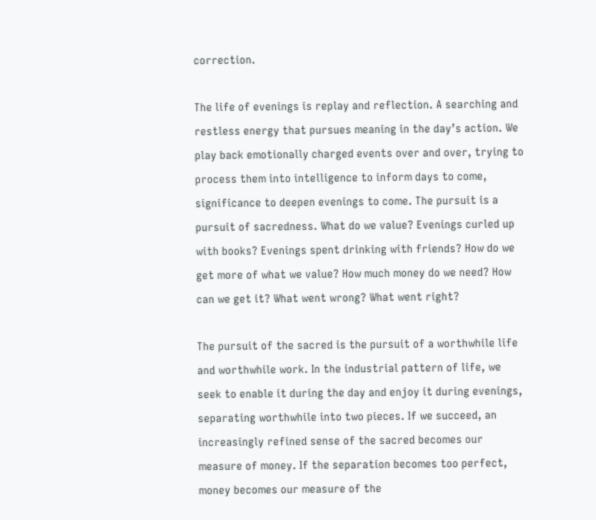correction.

The life of evenings is replay and reflection. A searching and restless energy that pursues meaning in the day’s action. We play back emotionally charged events over and over, trying to process them into intelligence to inform days to come, significance to deepen evenings to come. The pursuit is a pursuit of sacredness. What do we value? Evenings curled up with books? Evenings spent drinking with friends? How do we get more of what we value? How much money do we need? How can we get it? What went wrong? What went right?

The pursuit of the sacred is the pursuit of a worthwhile life and worthwhile work. In the industrial pattern of life, we seek to enable it during the day and enjoy it during evenings, separating worthwhile into two pieces. If we succeed, an increasingly refined sense of the sacred becomes our measure of money. If the separation becomes too perfect, money becomes our measure of the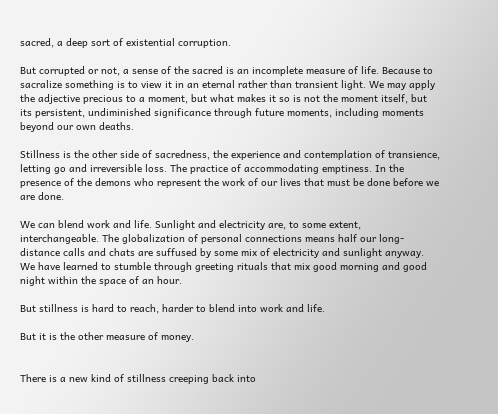sacred, a deep sort of existential corruption.

But corrupted or not, a sense of the sacred is an incomplete measure of life. Because to sacralize something is to view it in an eternal rather than transient light. We may apply the adjective precious to a moment, but what makes it so is not the moment itself, but its persistent, undiminished significance through future moments, including moments beyond our own deaths.

Stillness is the other side of sacredness, the experience and contemplation of transience, letting go and irreversible loss. The practice of accommodating emptiness. In the presence of the demons who represent the work of our lives that must be done before we are done.

We can blend work and life. Sunlight and electricity are, to some extent, interchangeable. The globalization of personal connections means half our long-distance calls and chats are suffused by some mix of electricity and sunlight anyway. We have learned to stumble through greeting rituals that mix good morning and good night within the space of an hour.

But stillness is hard to reach, harder to blend into work and life.

But it is the other measure of money.


There is a new kind of stillness creeping back into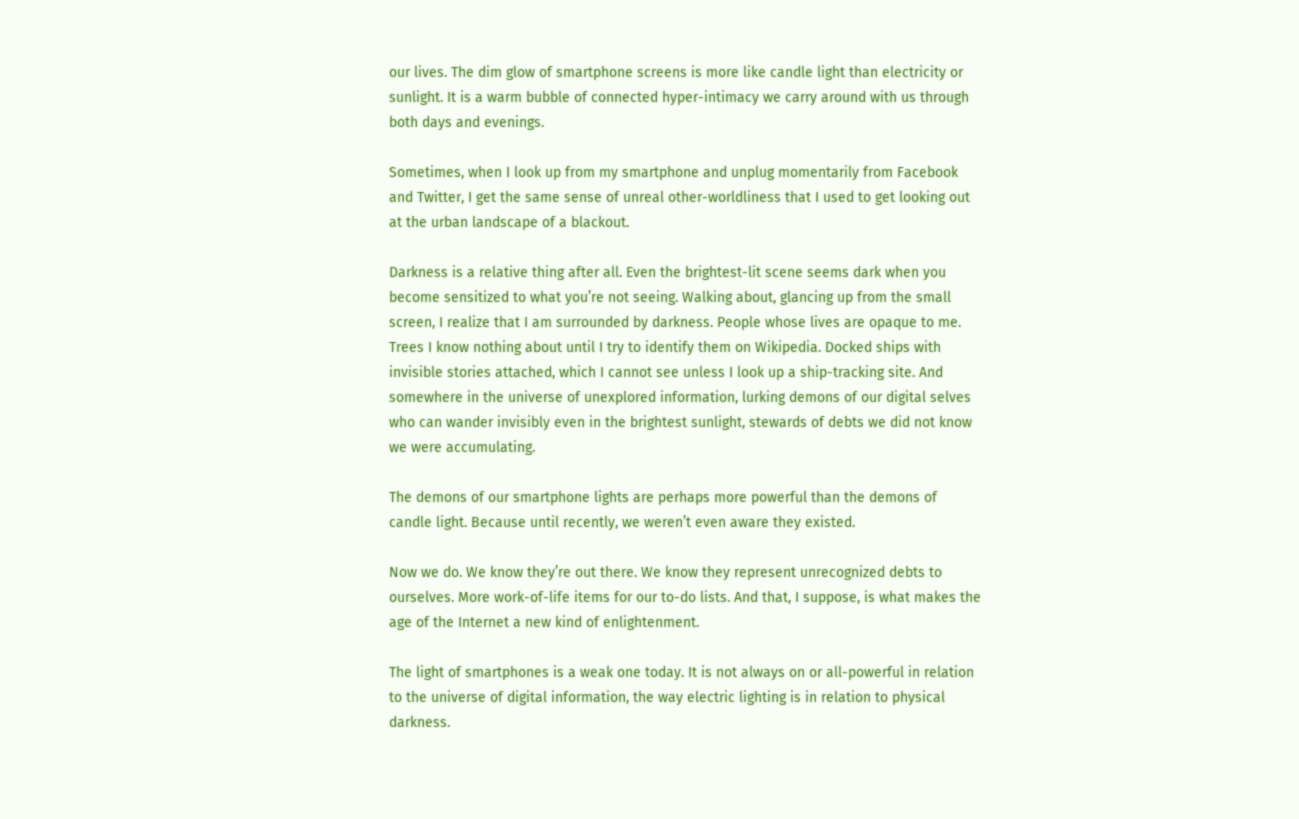our lives. The dim glow of smartphone screens is more like candle light than electricity or sunlight. It is a warm bubble of connected hyper-intimacy we carry around with us through both days and evenings.

Sometimes, when I look up from my smartphone and unplug momentarily from Facebook and Twitter, I get the same sense of unreal other-worldliness that I used to get looking out at the urban landscape of a blackout.

Darkness is a relative thing after all. Even the brightest-lit scene seems dark when you become sensitized to what you’re not seeing. Walking about, glancing up from the small screen, I realize that I am surrounded by darkness. People whose lives are opaque to me. Trees I know nothing about until I try to identify them on Wikipedia. Docked ships with invisible stories attached, which I cannot see unless I look up a ship-tracking site. And somewhere in the universe of unexplored information, lurking demons of our digital selves who can wander invisibly even in the brightest sunlight, stewards of debts we did not know we were accumulating.

The demons of our smartphone lights are perhaps more powerful than the demons of candle light. Because until recently, we weren’t even aware they existed.

Now we do. We know they’re out there. We know they represent unrecognized debts to ourselves. More work-of-life items for our to-do lists. And that, I suppose, is what makes the age of the Internet a new kind of enlightenment.

The light of smartphones is a weak one today. It is not always on or all-powerful in relation to the universe of digital information, the way electric lighting is in relation to physical darkness.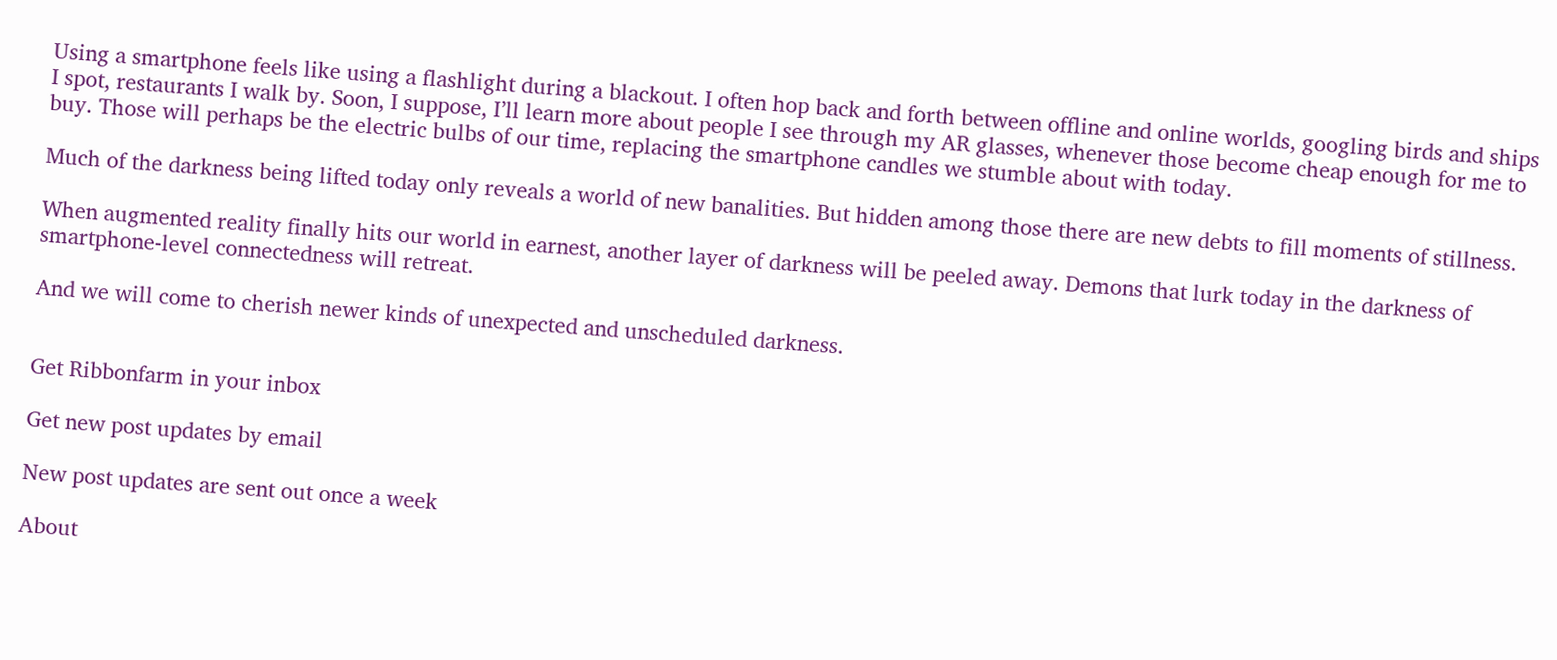Using a smartphone feels like using a flashlight during a blackout. I often hop back and forth between offline and online worlds, googling birds and ships I spot, restaurants I walk by. Soon, I suppose, I’ll learn more about people I see through my AR glasses, whenever those become cheap enough for me to buy. Those will perhaps be the electric bulbs of our time, replacing the smartphone candles we stumble about with today.

Much of the darkness being lifted today only reveals a world of new banalities. But hidden among those there are new debts to fill moments of stillness.

When augmented reality finally hits our world in earnest, another layer of darkness will be peeled away. Demons that lurk today in the darkness of smartphone-level connectedness will retreat.

And we will come to cherish newer kinds of unexpected and unscheduled darkness.


Get Ribbonfarm in your inbox

Get new post updates by email

New post updates are sent out once a week

About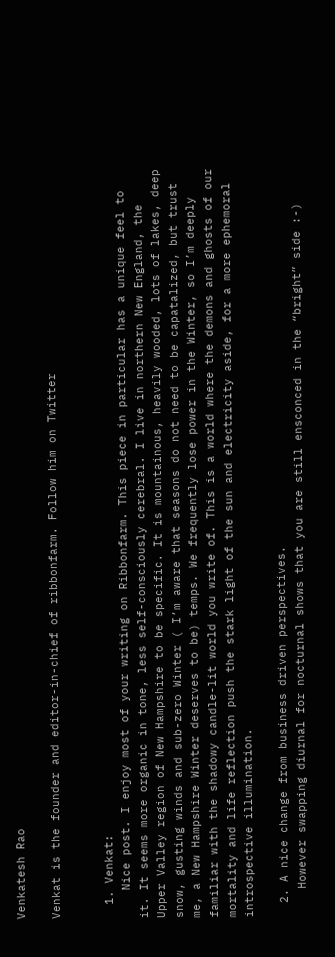Venkatesh Rao

Venkat is the founder and editor-in-chief of ribbonfarm. Follow him on Twitter


  1. Venkat:
    Nice post. I enjoy most of your writing on Ribbonfarm. This piece in particular has a unique feel to it. It seems more organic in tone, less self-consciously cerebral. I live in northern New England, the Upper Valley region of New Hampshire to be specific. It is mountainous, heavily wooded, lots of lakes, deep snow, gusting winds and sub-zero Winter ( I’m aware that seasons do not need to be capatalized, but trust me, a New Hampshire Winter deserves to be) temps. We frequently lose power in the Winter, so I’m deeply familiar with the shadowy candle-lit world you write of. This is a world where the demons and ghosts of our mortality and life reflection push the stark light of the sun and electricity aside, for a more ephemoral introspective illumination.

  2. A nice change from business driven perspectives.
    However swapping diurnal for nocturnal shows that you are still ensconced in the “bright” side :-)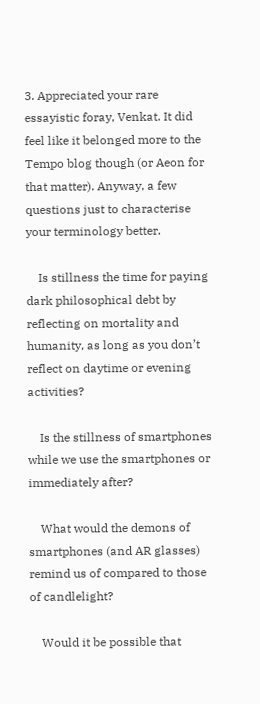3. Appreciated your rare essayistic foray, Venkat. It did feel like it belonged more to the Tempo blog though (or Aeon for that matter). Anyway, a few questions just to characterise your terminology better.

    Is stillness the time for paying dark philosophical debt by reflecting on mortality and humanity, as long as you don’t reflect on daytime or evening activities?

    Is the stillness of smartphones while we use the smartphones or immediately after?

    What would the demons of smartphones (and AR glasses) remind us of compared to those of candlelight?

    Would it be possible that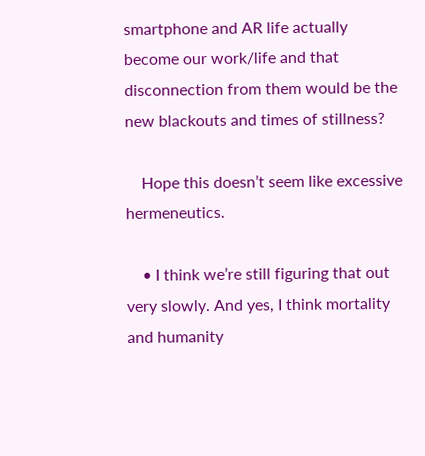smartphone and AR life actually become our work/life and that disconnection from them would be the new blackouts and times of stillness?

    Hope this doesn’t seem like excessive hermeneutics.

    • I think we’re still figuring that out very slowly. And yes, I think mortality and humanity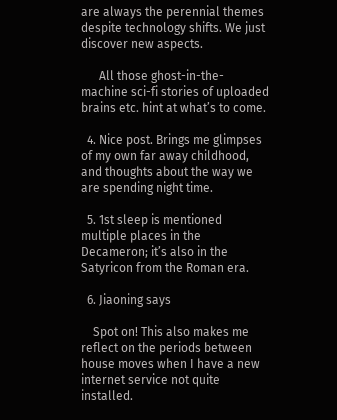are always the perennial themes despite technology shifts. We just discover new aspects.

      All those ghost-in-the-machine sci-fi stories of uploaded brains etc. hint at what’s to come.

  4. Nice post. Brings me glimpses of my own far away childhood, and thoughts about the way we are spending night time.

  5. 1st sleep is mentioned multiple places in the Decameron; it’s also in the Satyricon from the Roman era.

  6. Jiaoning says

    Spot on! This also makes me reflect on the periods between house moves when I have a new internet service not quite installed.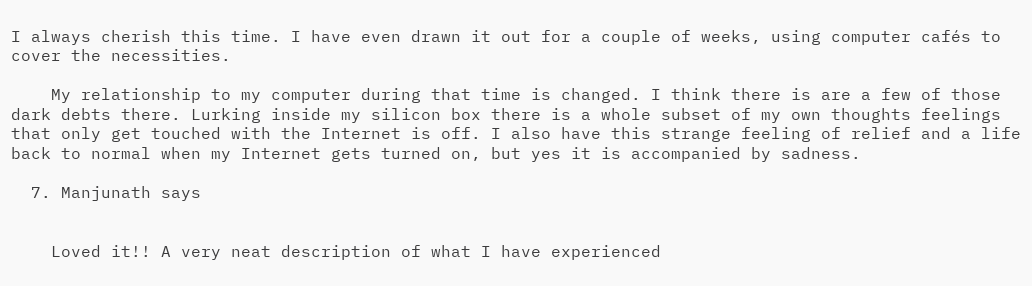I always cherish this time. I have even drawn it out for a couple of weeks, using computer cafés to cover the necessities.

    My relationship to my computer during that time is changed. I think there is are a few of those dark debts there. Lurking inside my silicon box there is a whole subset of my own thoughts feelings that only get touched with the Internet is off. I also have this strange feeling of relief and a life back to normal when my Internet gets turned on, but yes it is accompanied by sadness.

  7. Manjunath says


    Loved it!! A very neat description of what I have experienced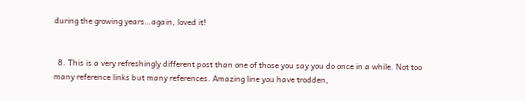during the growing years…again, loved it!


  8. This is a very refreshingly different post than one of those you say you do once in a while. Not too many reference links but many references. Amazing line you have trodden,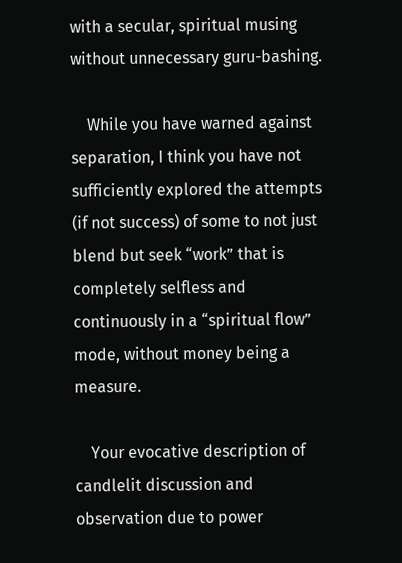with a secular, spiritual musing without unnecessary guru-bashing.

    While you have warned against separation, I think you have not sufficiently explored the attempts (if not success) of some to not just blend but seek “work” that is completely selfless and continuously in a “spiritual flow” mode, without money being a measure.

    Your evocative description of candlelit discussion and observation due to power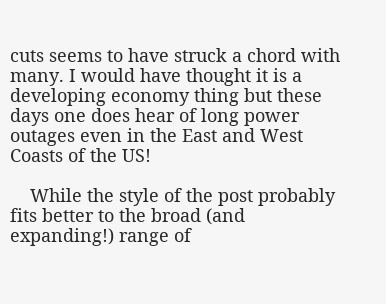cuts seems to have struck a chord with many. I would have thought it is a developing economy thing but these days one does hear of long power outages even in the East and West Coasts of the US!

    While the style of the post probably fits better to the broad (and expanding!) range of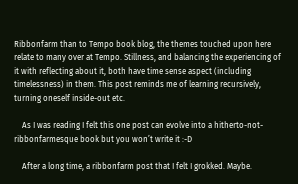Ribbonfarm than to Tempo book blog, the themes touched upon here relate to many over at Tempo. Stillness, and balancing the experiencing of it with reflecting about it, both have time sense aspect (including timelessness) in them. This post reminds me of learning recursively, turning oneself inside-out etc.

    As I was reading I felt this one post can evolve into a hitherto-not-ribbonfarmesque book but you won’t write it :-D

    After a long time, a ribbonfarm post that I felt I grokked. Maybe.